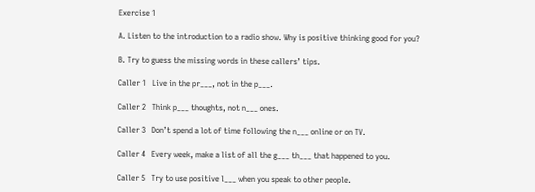Exercise 1

A. Listen to the introduction to a radio show. Why is positive thinking good for you?

B. Try to guess the missing words in these callers’ tips.

Caller 1   Live in the pr___, not in the p___.

Caller 2   Think p___ thoughts, not n___ ones.

Caller 3   Don’t spend a lot of time following the n___ online or on TV.

Caller 4   Every week, make a list of all the g___ th___ that happened to you.

Caller 5   Try to use positive l___ when you speak to other people.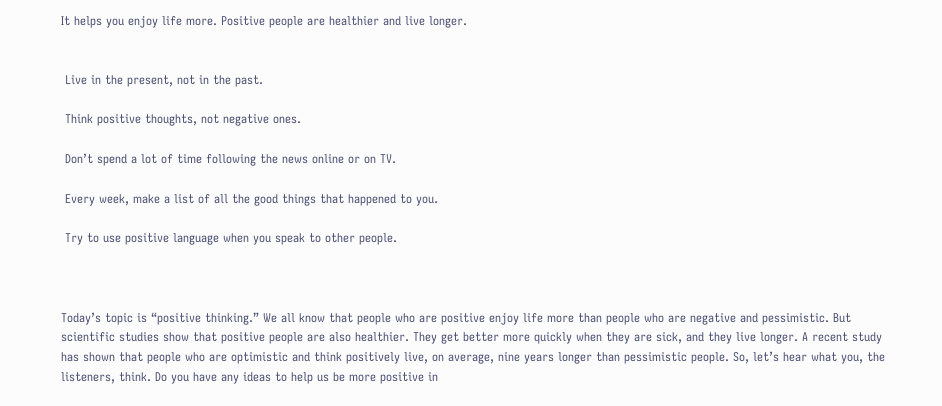It helps you enjoy life more. Positive people are healthier and live longer.


 Live in the present, not in the past.

 Think positive thoughts, not negative ones.

 Don’t spend a lot of time following the news online or on TV.

 Every week, make a list of all the good things that happened to you.

 Try to use positive language when you speak to other people.



Today’s topic is “positive thinking.” We all know that people who are positive enjoy life more than people who are negative and pessimistic. But scientific studies show that positive people are also healthier. They get better more quickly when they are sick, and they live longer. A recent study has shown that people who are optimistic and think positively live, on average, nine years longer than pessimistic people. So, let’s hear what you, the listeners, think. Do you have any ideas to help us be more positive in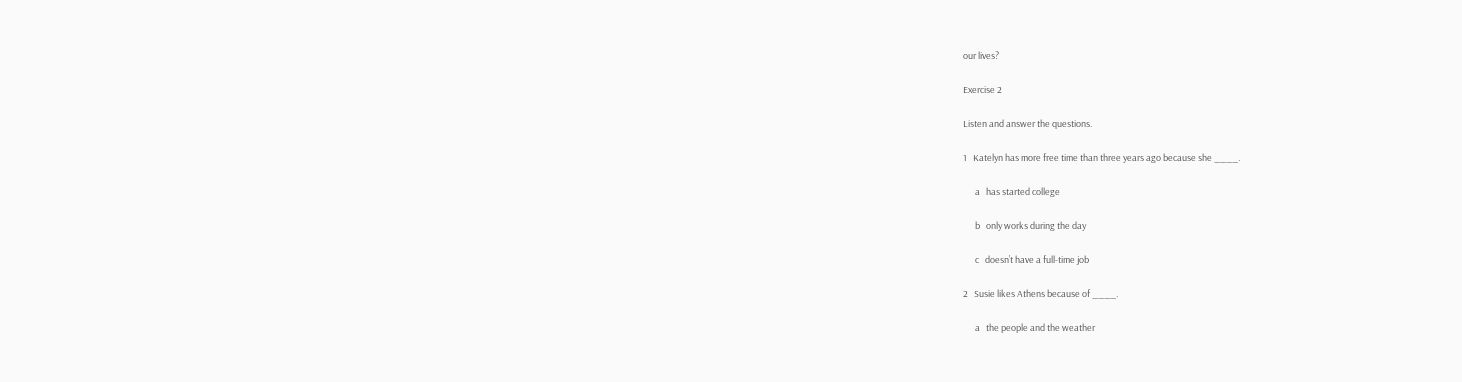our lives?

Exercise 2

Listen and answer the questions.

1   Katelyn has more free time than three years ago because she ____.

      a   has started college

      b   only works during the day

      c   doesn’t have a full-time job

2   Susie likes Athens because of ____.

      a   the people and the weather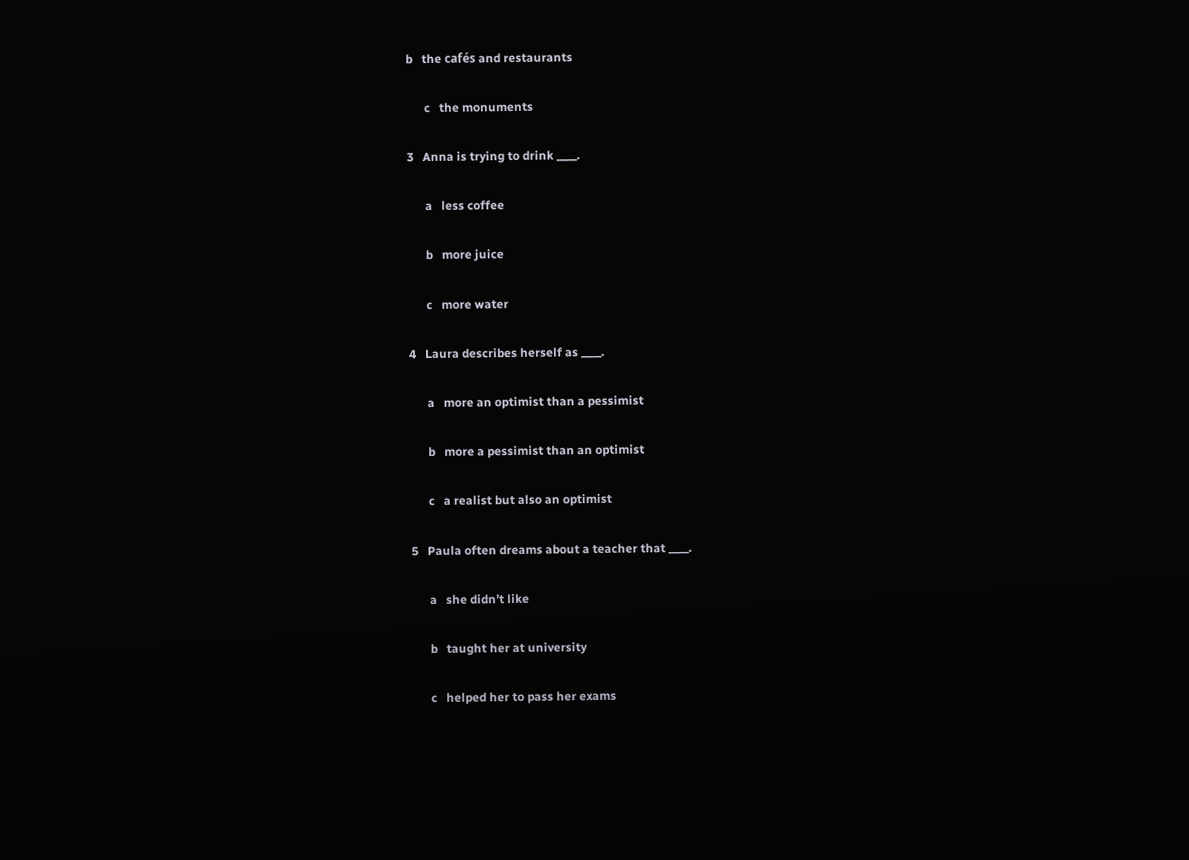b   the cafés and restaurants

      c   the monuments

3   Anna is trying to drink ____.

      a   less coffee

      b   more juice

      c   more water

4   Laura describes herself as ____.

      a   more an optimist than a pessimist

      b   more a pessimist than an optimist

      c   a realist but also an optimist

5   Paula often dreams about a teacher that ____.

      a   she didn’t like

      b   taught her at university

      c   helped her to pass her exams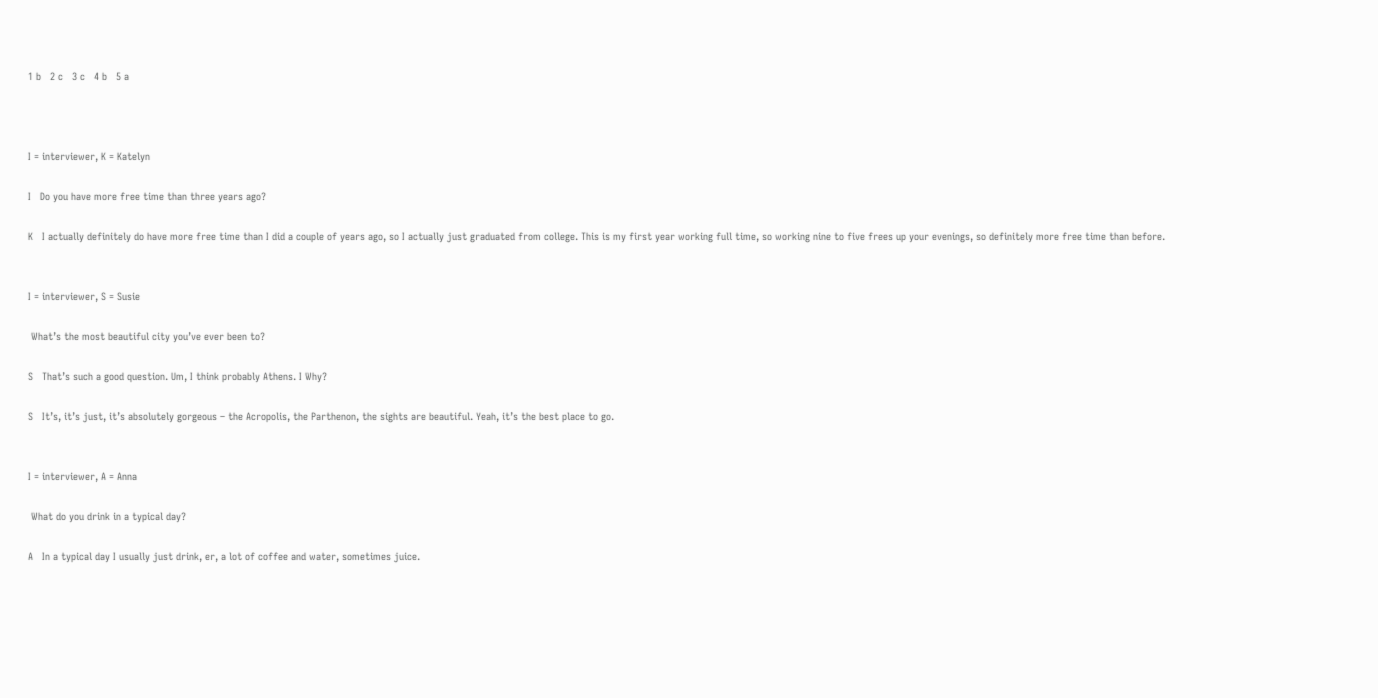1 b   2 c   3 c   4 b   5 a



I = interviewer, K = Katelyn

I   Do you have more free time than three years ago?

K   I actually definitely do have more free time than I did a couple of years ago, so I actually just graduated from college. This is my first year working full time, so working nine to five frees up your evenings, so definitely more free time than before.


I = interviewer, S = Susie

 What’s the most beautiful city you’ve ever been to?

S   That’s such a good question. Um, I think probably Athens. I Why?

S   It’s, it’s just, it’s absolutely gorgeous – the Acropolis, the Parthenon, the sights are beautiful. Yeah, it’s the best place to go.


I = interviewer, A = Anna

 What do you drink in a typical day?

A   In a typical day I usually just drink, er, a lot of coffee and water, sometimes juice.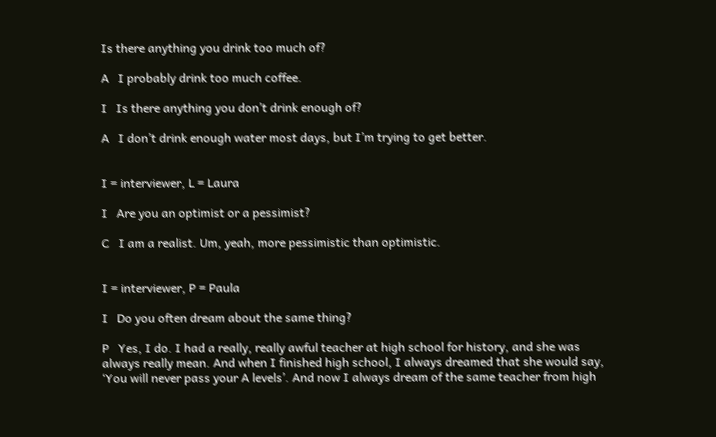Is there anything you drink too much of?

A   I probably drink too much coffee.

I   Is there anything you don’t drink enough of?

A   I don’t drink enough water most days, but I’m trying to get better.


I = interviewer, L = Laura

I   Are you an optimist or a pessimist?

C   I am a realist. Um, yeah, more pessimistic than optimistic.


I = interviewer, P = Paula

I   Do you often dream about the same thing?

P   Yes, I do. I had a really, really awful teacher at high school for history, and she was always really mean. And when I finished high school, I always dreamed that she would say, ‘You will never pass your A levels’. And now I always dream of the same teacher from high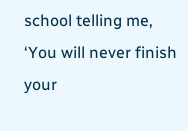school telling me, ‘You will never finish your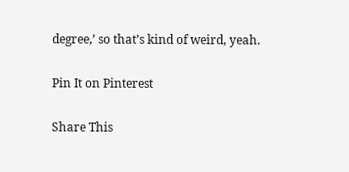degree,’ so that’s kind of weird, yeah.

Pin It on Pinterest

Share This